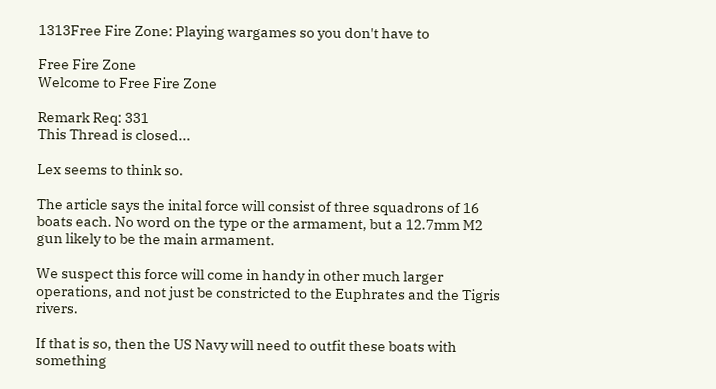1313Free Fire Zone: Playing wargames so you don't have to

Free Fire Zone
Welcome to Free Fire Zone

Remark Req: 331
This Thread is closed...

Lex seems to think so.

The article says the inital force will consist of three squadrons of 16 boats each. No word on the type or the armament, but a 12.7mm M2 gun likely to be the main armament.

We suspect this force will come in handy in other much larger operations, and not just be constricted to the Euphrates and the Tigris rivers.

If that is so, then the US Navy will need to outfit these boats with something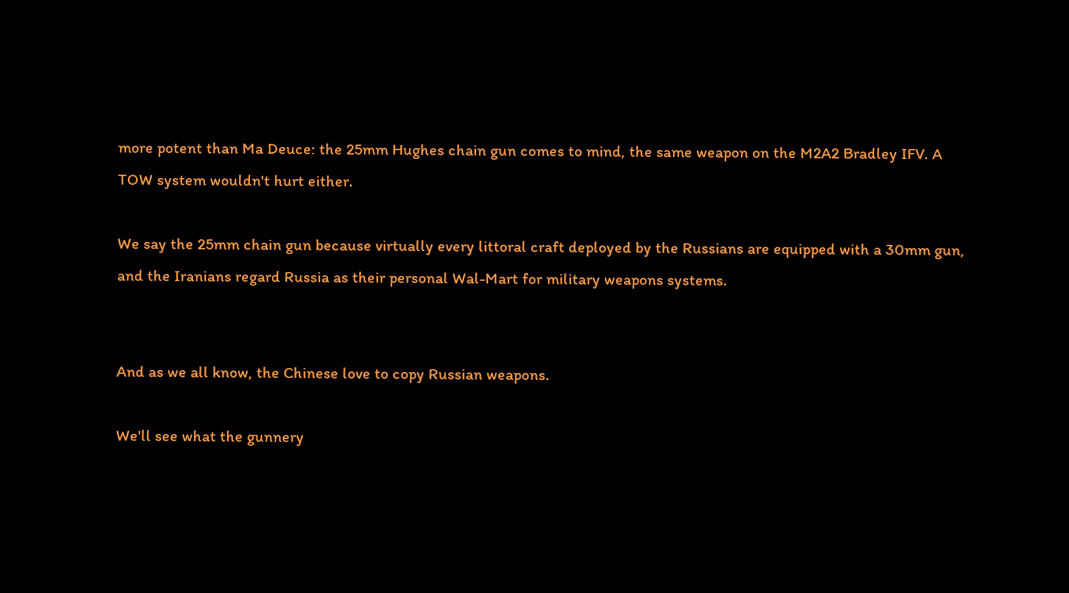more potent than Ma Deuce: the 25mm Hughes chain gun comes to mind, the same weapon on the M2A2 Bradley IFV. A TOW system wouldn't hurt either.

We say the 25mm chain gun because virtually every littoral craft deployed by the Russians are equipped with a 30mm gun, and the Iranians regard Russia as their personal Wal-Mart for military weapons systems.


And as we all know, the Chinese love to copy Russian weapons.

We'll see what the gunnery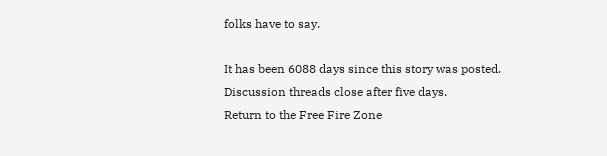folks have to say.

It has been 6088 days since this story was posted.
Discussion threads close after five days.
Return to the Free Fire Zone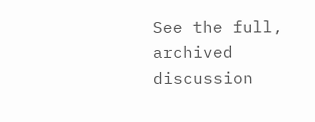See the full, archived discussion